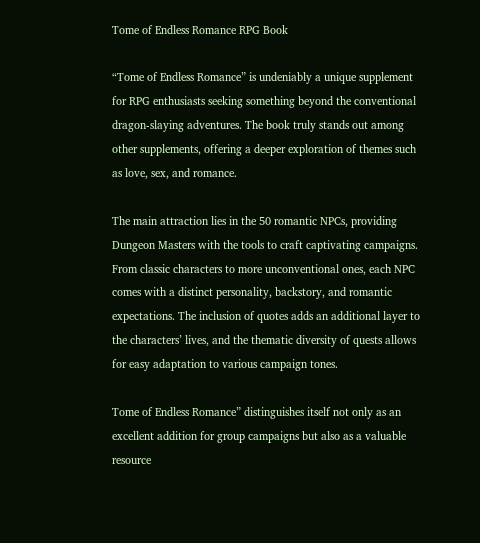Tome of Endless Romance RPG Book

“Tome of Endless Romance” is undeniably a unique supplement for RPG enthusiasts seeking something beyond the conventional dragon-slaying adventures. The book truly stands out among other supplements, offering a deeper exploration of themes such as love, sex, and romance.

The main attraction lies in the 50 romantic NPCs, providing Dungeon Masters with the tools to craft captivating campaigns. From classic characters to more unconventional ones, each NPC comes with a distinct personality, backstory, and romantic expectations. The inclusion of quotes adds an additional layer to the characters’ lives, and the thematic diversity of quests allows for easy adaptation to various campaign tones.

Tome of Endless Romance” distinguishes itself not only as an excellent addition for group campaigns but also as a valuable resource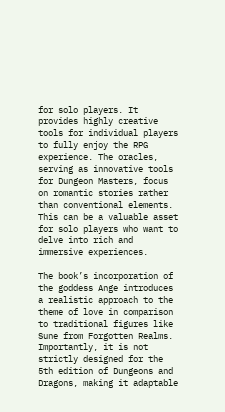for solo players. It provides highly creative tools for individual players to fully enjoy the RPG experience. The oracles, serving as innovative tools for Dungeon Masters, focus on romantic stories rather than conventional elements. This can be a valuable asset for solo players who want to delve into rich and immersive experiences.

The book’s incorporation of the goddess Ange introduces a realistic approach to the theme of love in comparison to traditional figures like Sune from Forgotten Realms. Importantly, it is not strictly designed for the 5th edition of Dungeons and Dragons, making it adaptable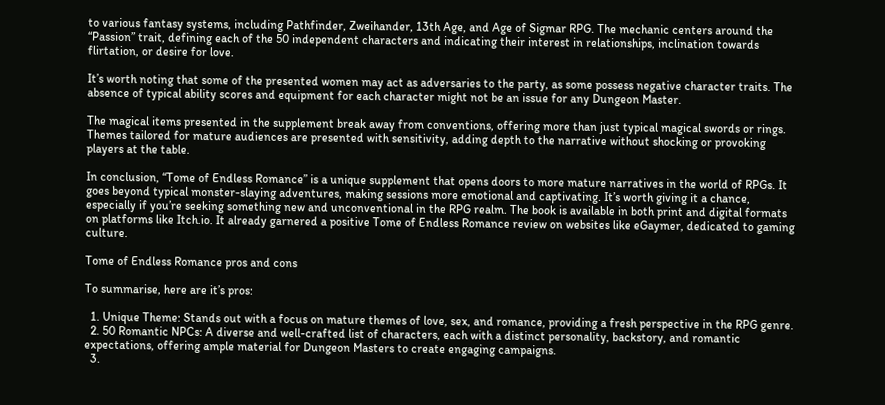to various fantasy systems, including Pathfinder, Zweihander, 13th Age, and Age of Sigmar RPG. The mechanic centers around the “Passion” trait, defining each of the 50 independent characters and indicating their interest in relationships, inclination towards flirtation, or desire for love.

It’s worth noting that some of the presented women may act as adversaries to the party, as some possess negative character traits. The absence of typical ability scores and equipment for each character might not be an issue for any Dungeon Master.

The magical items presented in the supplement break away from conventions, offering more than just typical magical swords or rings. Themes tailored for mature audiences are presented with sensitivity, adding depth to the narrative without shocking or provoking players at the table.

In conclusion, “Tome of Endless Romance” is a unique supplement that opens doors to more mature narratives in the world of RPGs. It goes beyond typical monster-slaying adventures, making sessions more emotional and captivating. It’s worth giving it a chance, especially if you’re seeking something new and unconventional in the RPG realm. The book is available in both print and digital formats on platforms like Itch.io. It already garnered a positive Tome of Endless Romance review on websites like eGaymer, dedicated to gaming culture.

Tome of Endless Romance pros and cons

To summarise, here are it’s pros:

  1. Unique Theme: Stands out with a focus on mature themes of love, sex, and romance, providing a fresh perspective in the RPG genre.
  2. 50 Romantic NPCs: A diverse and well-crafted list of characters, each with a distinct personality, backstory, and romantic expectations, offering ample material for Dungeon Masters to create engaging campaigns.
  3.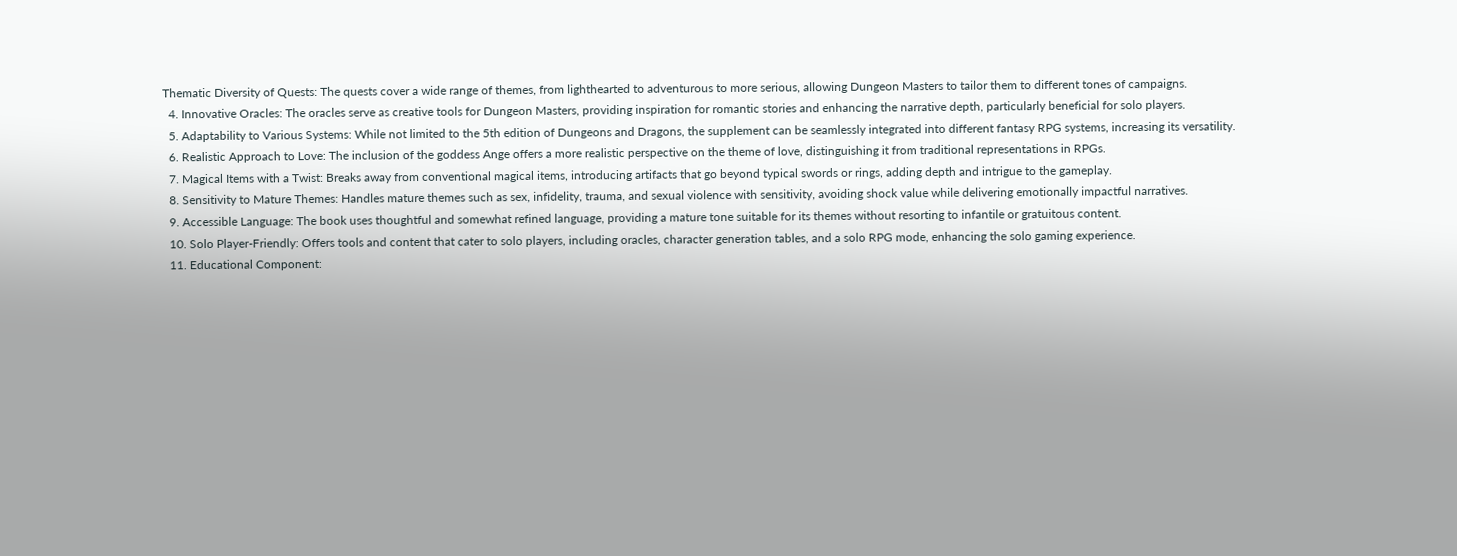Thematic Diversity of Quests: The quests cover a wide range of themes, from lighthearted to adventurous to more serious, allowing Dungeon Masters to tailor them to different tones of campaigns.
  4. Innovative Oracles: The oracles serve as creative tools for Dungeon Masters, providing inspiration for romantic stories and enhancing the narrative depth, particularly beneficial for solo players.
  5. Adaptability to Various Systems: While not limited to the 5th edition of Dungeons and Dragons, the supplement can be seamlessly integrated into different fantasy RPG systems, increasing its versatility.
  6. Realistic Approach to Love: The inclusion of the goddess Ange offers a more realistic perspective on the theme of love, distinguishing it from traditional representations in RPGs.
  7. Magical Items with a Twist: Breaks away from conventional magical items, introducing artifacts that go beyond typical swords or rings, adding depth and intrigue to the gameplay.
  8. Sensitivity to Mature Themes: Handles mature themes such as sex, infidelity, trauma, and sexual violence with sensitivity, avoiding shock value while delivering emotionally impactful narratives.
  9. Accessible Language: The book uses thoughtful and somewhat refined language, providing a mature tone suitable for its themes without resorting to infantile or gratuitous content.
  10. Solo Player-Friendly: Offers tools and content that cater to solo players, including oracles, character generation tables, and a solo RPG mode, enhancing the solo gaming experience.
  11. Educational Component: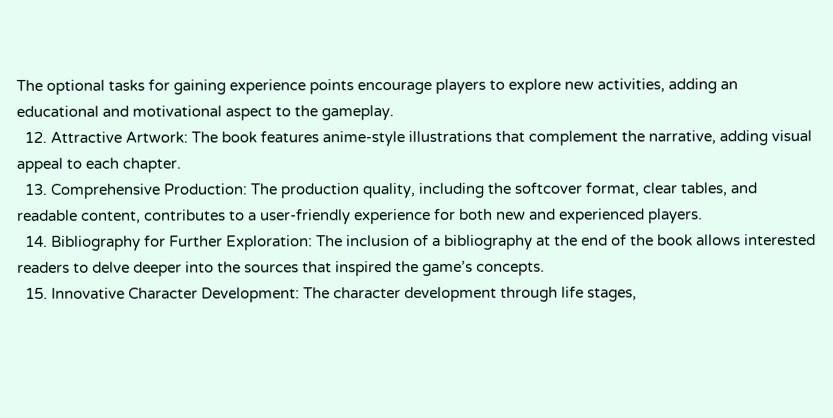The optional tasks for gaining experience points encourage players to explore new activities, adding an educational and motivational aspect to the gameplay.
  12. Attractive Artwork: The book features anime-style illustrations that complement the narrative, adding visual appeal to each chapter.
  13. Comprehensive Production: The production quality, including the softcover format, clear tables, and readable content, contributes to a user-friendly experience for both new and experienced players.
  14. Bibliography for Further Exploration: The inclusion of a bibliography at the end of the book allows interested readers to delve deeper into the sources that inspired the game’s concepts.
  15. Innovative Character Development: The character development through life stages,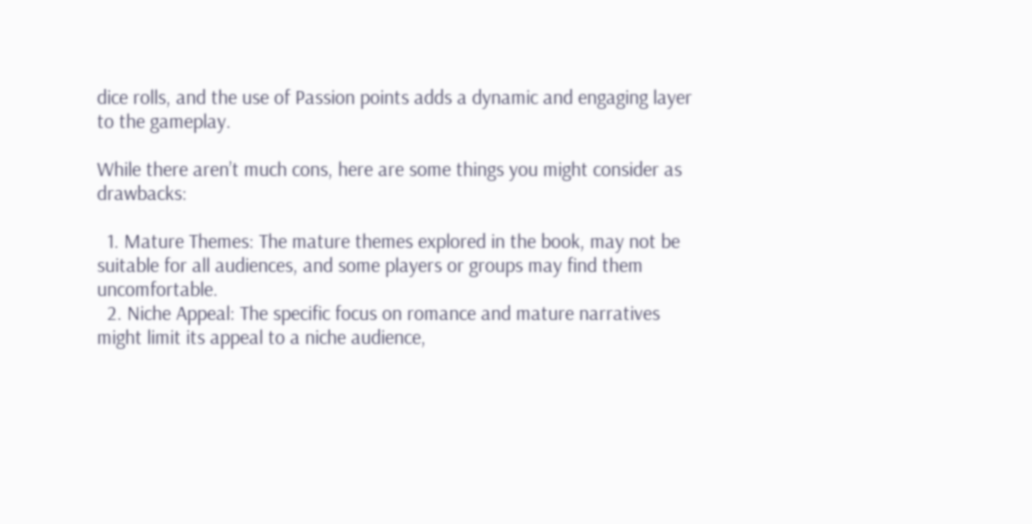dice rolls, and the use of Passion points adds a dynamic and engaging layer to the gameplay.

While there aren’t much cons, here are some things you might consider as drawbacks:

  1. Mature Themes: The mature themes explored in the book, may not be suitable for all audiences, and some players or groups may find them uncomfortable.
  2. Niche Appeal: The specific focus on romance and mature narratives might limit its appeal to a niche audience,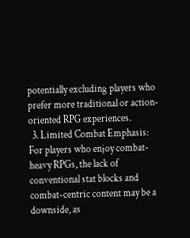potentially excluding players who prefer more traditional or action-oriented RPG experiences.
  3. Limited Combat Emphasis: For players who enjoy combat-heavy RPGs, the lack of conventional stat blocks and combat-centric content may be a downside, as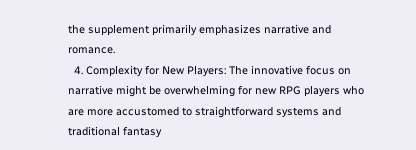the supplement primarily emphasizes narrative and romance.
  4. Complexity for New Players: The innovative focus on narrative might be overwhelming for new RPG players who are more accustomed to straightforward systems and traditional fantasy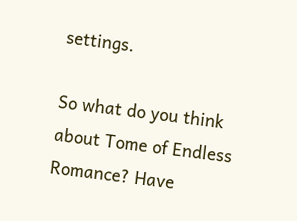settings.

So what do you think about Tome of Endless Romance? Have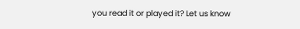you read it or played it? Let us know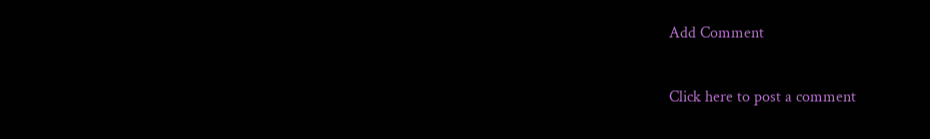Add Comment

Click here to post a comment